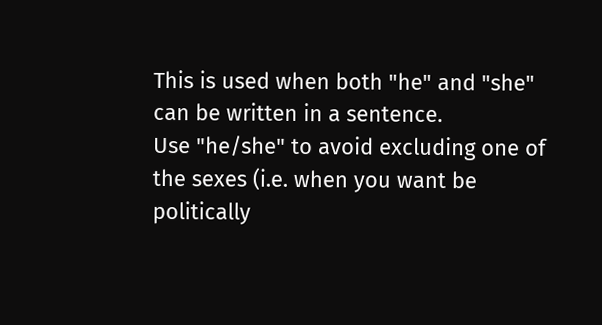This is used when both "he" and "she" can be written in a sentence.
Use "he/she" to avoid excluding one of the sexes (i.e. when you want be politically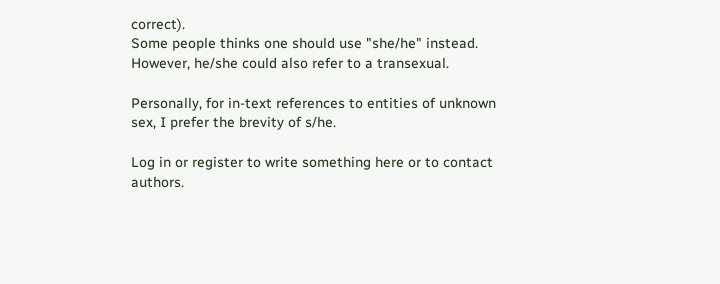correct).
Some people thinks one should use "she/he" instead.
However, he/she could also refer to a transexual.

Personally, for in-text references to entities of unknown sex, I prefer the brevity of s/he.

Log in or register to write something here or to contact authors.